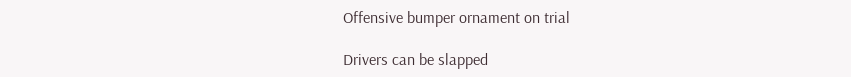Offensive bumper ornament on trial

Drivers can be slapped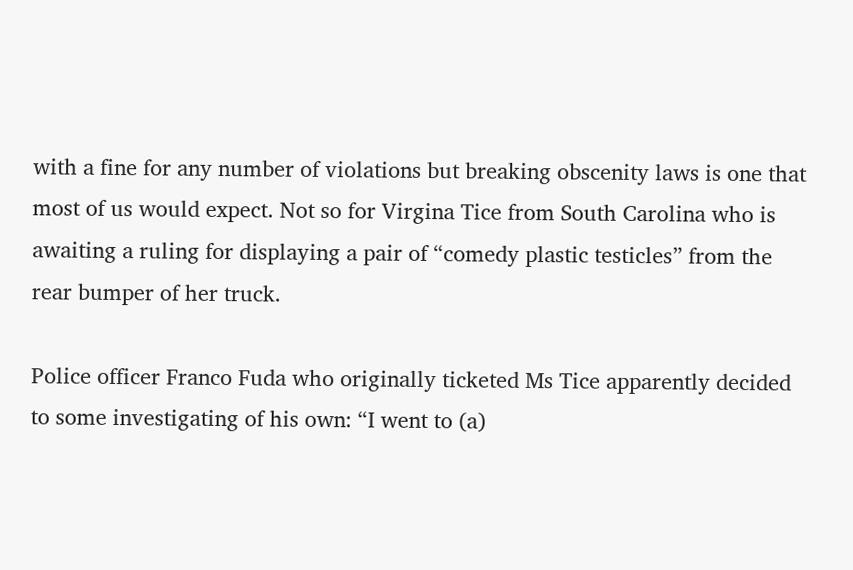with a fine for any number of violations but breaking obscenity laws is one that most of us would expect. Not so for Virgina Tice from South Carolina who is awaiting a ruling for displaying a pair of “comedy plastic testicles” from the rear bumper of her truck.

Police officer Franco Fuda who originally ticketed Ms Tice apparently decided to some investigating of his own: “I went to (a)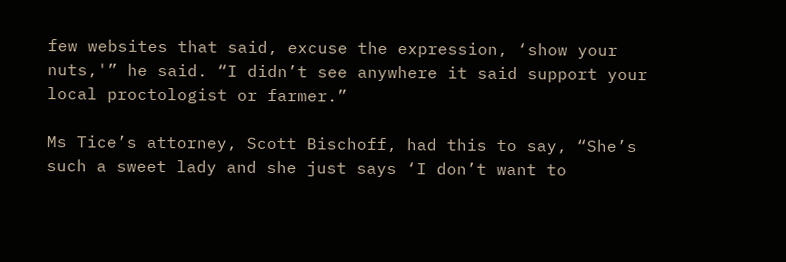few websites that said, excuse the expression, ‘show your nuts,'” he said. “I didn’t see anywhere it said support your local proctologist or farmer.”

Ms Tice’s attorney, Scott Bischoff, had this to say, “She’s such a sweet lady and she just says ‘I don’t want to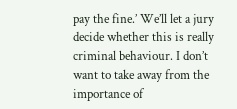pay the fine.’ We’ll let a jury decide whether this is really criminal behaviour. I don’t want to take away from the importance of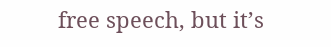free speech, but it’s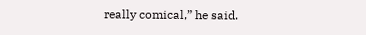really comical,” he said.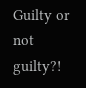Guilty or not guilty?!